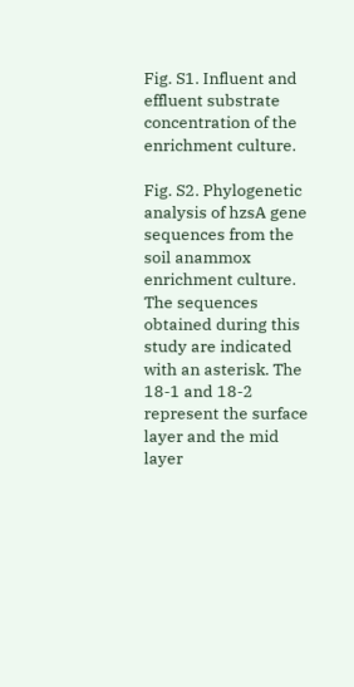Fig. S1. Influent and effluent substrate concentration of the enrichment culture.

Fig. S2. Phylogenetic analysis of hzsA gene sequences from the soil anammox enrichment culture. The sequences obtained during this study are indicated with an asterisk. The 18-1 and 18-2 represent the surface layer and the mid layer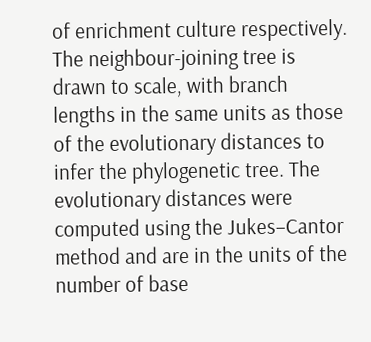of enrichment culture respectively. The neighbour-joining tree is drawn to scale, with branch lengths in the same units as those of the evolutionary distances to infer the phylogenetic tree. The evolutionary distances were computed using the Jukes–Cantor method and are in the units of the number of base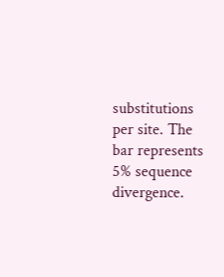substitutions per site. The bar represents 5% sequence divergence.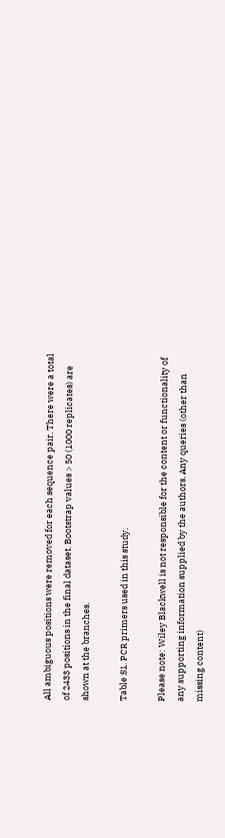All ambiguous positions were removed for each sequence pair. There were a total of 2433 positions in the final dataset. Bootstrap values > 50 (1000 replicates) are shown at the branches.

Table S1. PCR primers used in this study.

Please note: Wiley Blackwell is not responsible for the content or functionality of any supporting information supplied by the authors. Any queries (other than missing content)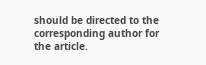should be directed to the corresponding author for the article.